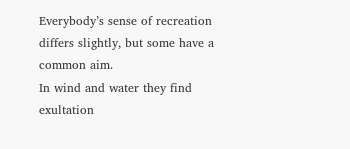Everybody’s sense of recreation
differs slightly, but some have a common aim.
In wind and water they find exultation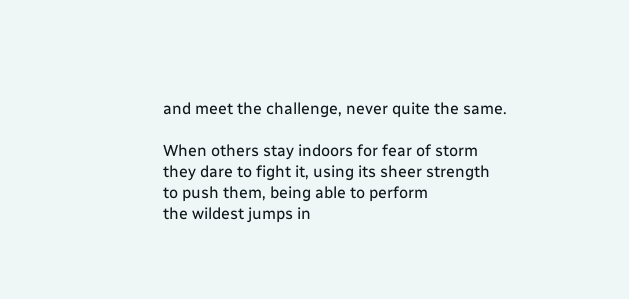and meet the challenge, never quite the same.

When others stay indoors for fear of storm
they dare to fight it, using its sheer strength
to push them, being able to perform
the wildest jumps in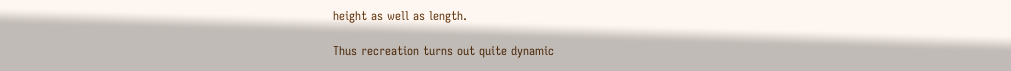height as well as length.

Thus recreation turns out quite dynamic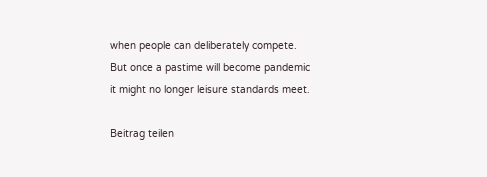when people can deliberately compete.
But once a pastime will become pandemic
it might no longer leisure standards meet.

Beitrag teilen